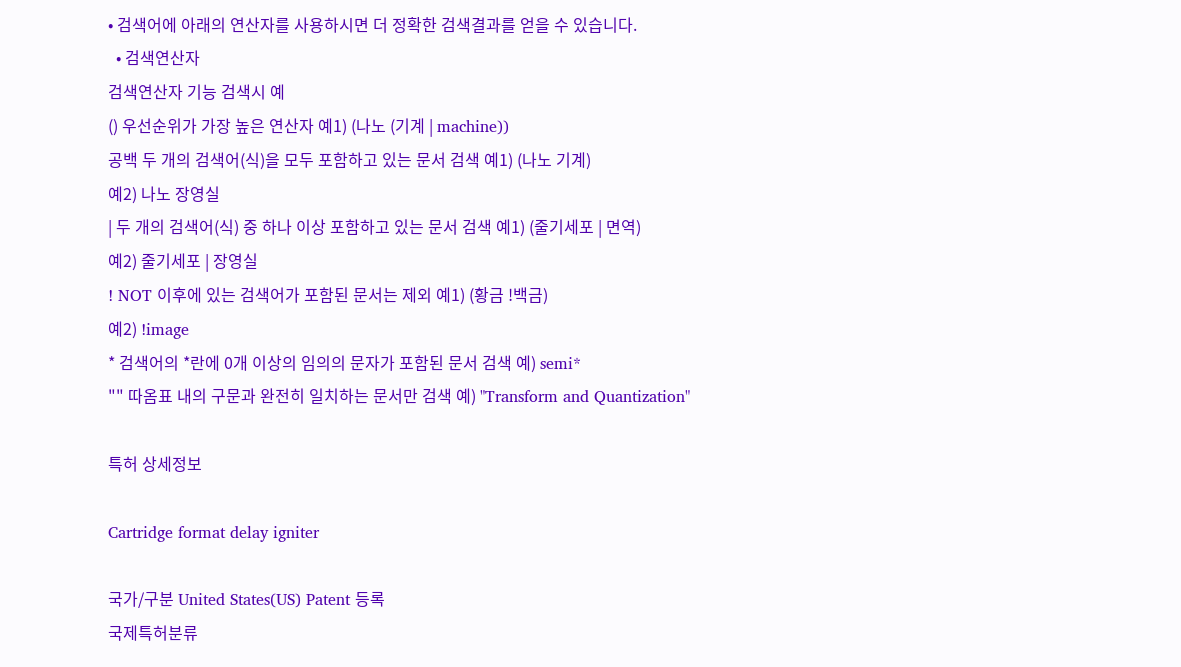• 검색어에 아래의 연산자를 사용하시면 더 정확한 검색결과를 얻을 수 있습니다.
  • 검색연산자
검색연산자 기능 검색시 예
() 우선순위가 가장 높은 연산자 예1) (나노 (기계 | machine))
공백 두 개의 검색어(식)을 모두 포함하고 있는 문서 검색 예1) (나노 기계)
예2) 나노 장영실
| 두 개의 검색어(식) 중 하나 이상 포함하고 있는 문서 검색 예1) (줄기세포 | 면역)
예2) 줄기세포 | 장영실
! NOT 이후에 있는 검색어가 포함된 문서는 제외 예1) (황금 !백금)
예2) !image
* 검색어의 *란에 0개 이상의 임의의 문자가 포함된 문서 검색 예) semi*
"" 따옴표 내의 구문과 완전히 일치하는 문서만 검색 예) "Transform and Quantization"

특허 상세정보

Cartridge format delay igniter

국가/구분 United States(US) Patent 등록
국제특허분류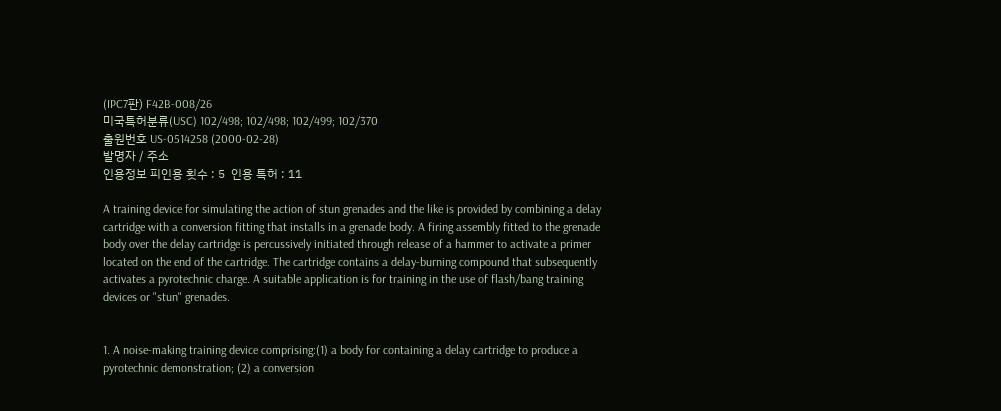(IPC7판) F42B-008/26
미국특허분류(USC) 102/498; 102/498; 102/499; 102/370
출원번호 US-0514258 (2000-02-28)
발명자 / 주소
인용정보 피인용 횟수 : 5  인용 특허 : 11

A training device for simulating the action of stun grenades and the like is provided by combining a delay cartridge with a conversion fitting that installs in a grenade body. A firing assembly fitted to the grenade body over the delay cartridge is percussively initiated through release of a hammer to activate a primer located on the end of the cartridge. The cartridge contains a delay-burning compound that subsequently activates a pyrotechnic charge. A suitable application is for training in the use of flash/bang training devices or "stun" grenades.


1. A noise-making training device comprising:(1) a body for containing a delay cartridge to produce a pyrotechnic demonstration; (2) a conversion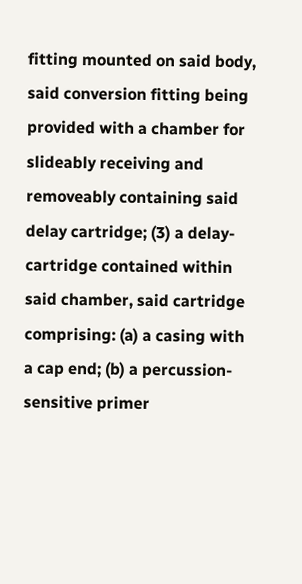fitting mounted on said body, said conversion fitting being provided with a chamber for slideably receiving and removeably containing said delay cartridge; (3) a delay-cartridge contained within said chamber, said cartridge comprising: (a) a casing with a cap end; (b) a percussion-sensitive primer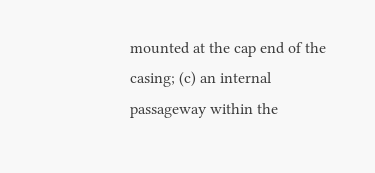mounted at the cap end of the casing; (c) an internal passageway within the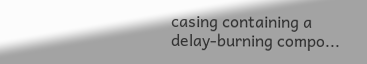casing containing a delay-burning compo...